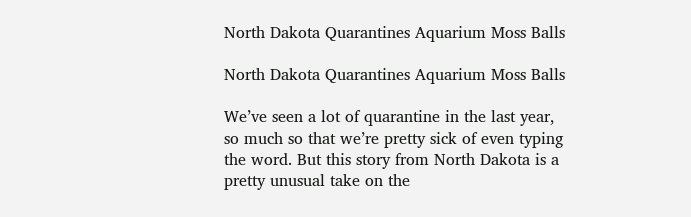North Dakota Quarantines Aquarium Moss Balls

North Dakota Quarantines Aquarium Moss Balls

We’ve seen a lot of quarantine in the last year, so much so that we’re pretty sick of even typing the word. But this story from North Dakota is a pretty unusual take on the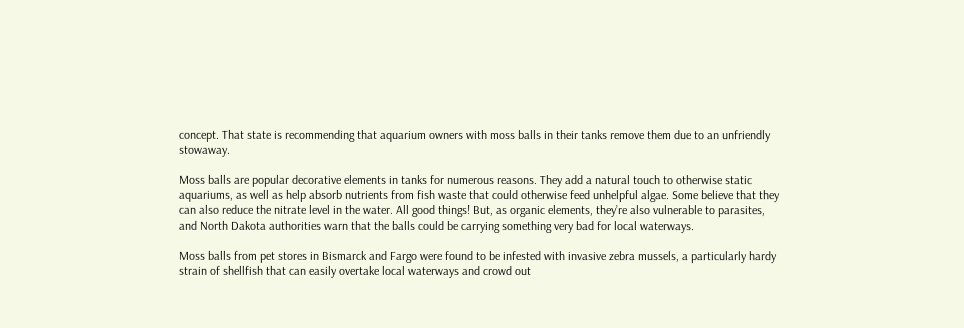concept. That state is recommending that aquarium owners with moss balls in their tanks remove them due to an unfriendly stowaway.

Moss balls are popular decorative elements in tanks for numerous reasons. They add a natural touch to otherwise static aquariums, as well as help absorb nutrients from fish waste that could otherwise feed unhelpful algae. Some believe that they can also reduce the nitrate level in the water. All good things! But, as organic elements, they’re also vulnerable to parasites, and North Dakota authorities warn that the balls could be carrying something very bad for local waterways.

Moss balls from pet stores in Bismarck and Fargo were found to be infested with invasive zebra mussels, a particularly hardy strain of shellfish that can easily overtake local waterways and crowd out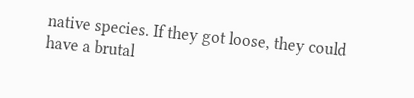native species. If they got loose, they could have a brutal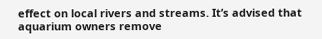effect on local rivers and streams. It’s advised that aquarium owners remove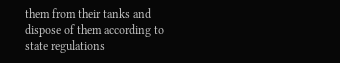them from their tanks and dispose of them according to state regulations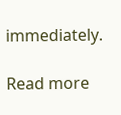immediately.

Read more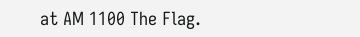at AM 1100 The Flag.